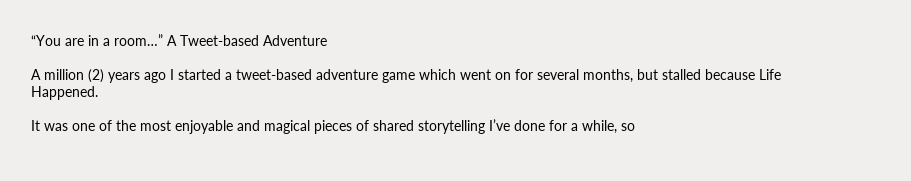“You are in a room…” A Tweet-based Adventure

A million (2) years ago I started a tweet-based adventure game which went on for several months, but stalled because Life Happened.

It was one of the most enjoyable and magical pieces of shared storytelling I’ve done for a while, so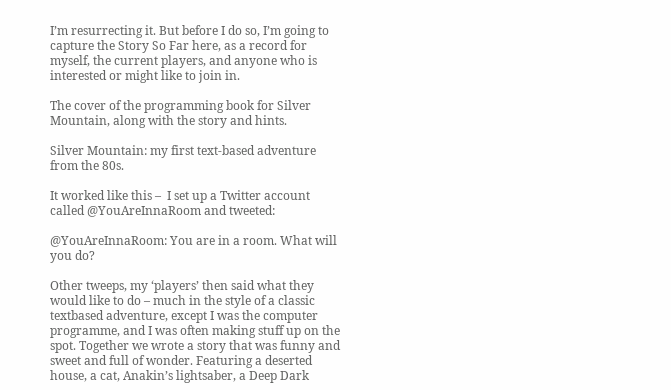I’m resurrecting it. But before I do so, I’m going to capture the Story So Far here, as a record for myself, the current players, and anyone who is interested or might like to join in.

The cover of the programming book for Silver Mountain, along with the story and hints.

Silver Mountain: my first text-based adventure from the 80s.

It worked like this –  I set up a Twitter account called @YouAreInnaRoom and tweeted:

@YouAreInnaRoom: You are in a room. What will you do?

Other tweeps, my ‘players’ then said what they would like to do – much in the style of a classic textbased adventure, except I was the computer programme, and I was often making stuff up on the spot. Together we wrote a story that was funny and sweet and full of wonder. Featuring a deserted house, a cat, Anakin’s lightsaber, a Deep Dark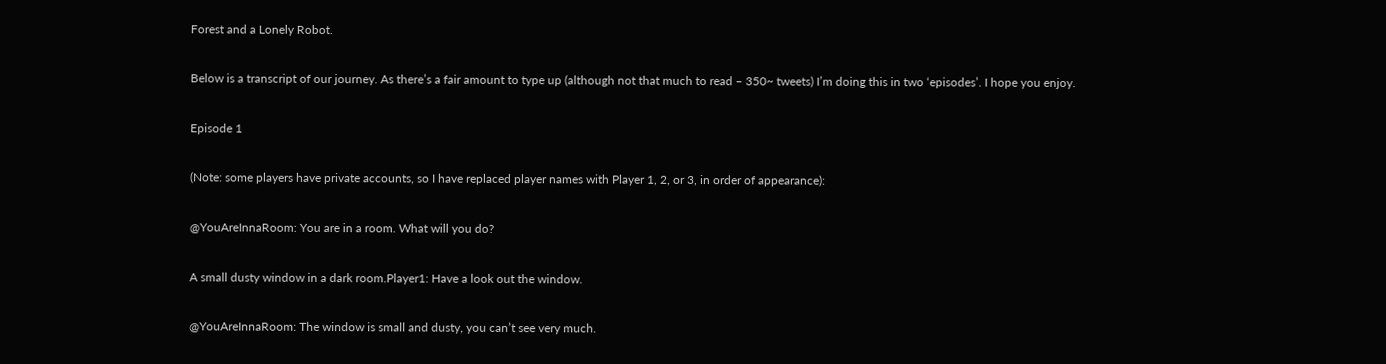Forest and a Lonely Robot.

Below is a transcript of our journey. As there’s a fair amount to type up (although not that much to read – 350~ tweets) I’m doing this in two ‘episodes’. I hope you enjoy.

Episode 1

(Note: some players have private accounts, so I have replaced player names with Player 1, 2, or 3, in order of appearance):

@YouAreInnaRoom: You are in a room. What will you do?

A small dusty window in a dark room.Player1: Have a look out the window.

@YouAreInnaRoom: The window is small and dusty, you can’t see very much.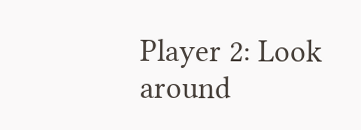Player 2: Look around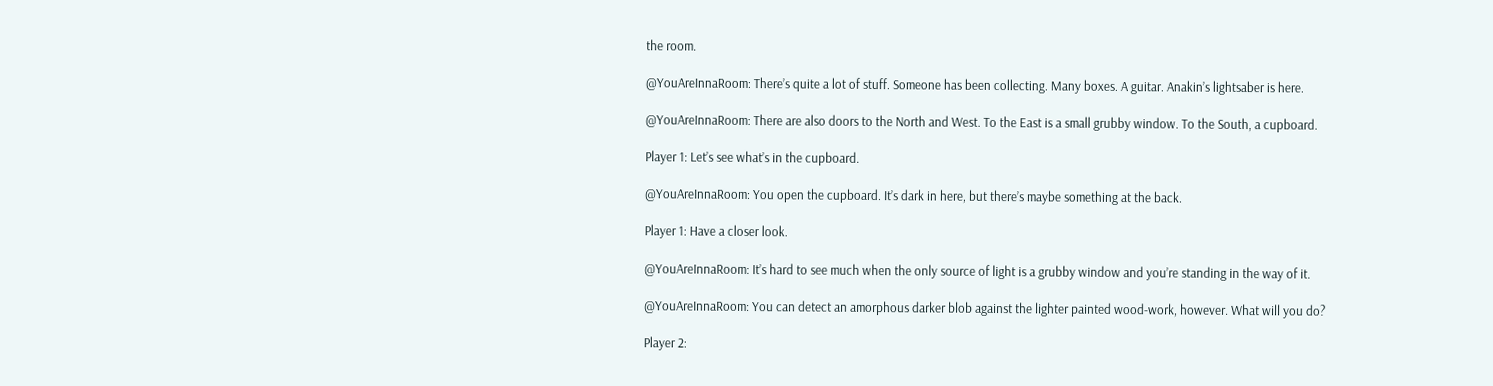the room.

@YouAreInnaRoom: There’s quite a lot of stuff. Someone has been collecting. Many boxes. A guitar. Anakin’s lightsaber is here.

@YouAreInnaRoom: There are also doors to the North and West. To the East is a small grubby window. To the South, a cupboard.

Player 1: Let’s see what’s in the cupboard.

@YouAreInnaRoom: You open the cupboard. It’s dark in here, but there’s maybe something at the back.

Player 1: Have a closer look.

@YouAreInnaRoom: It’s hard to see much when the only source of light is a grubby window and you’re standing in the way of it.

@YouAreInnaRoom: You can detect an amorphous darker blob against the lighter painted wood-work, however. What will you do?

Player 2: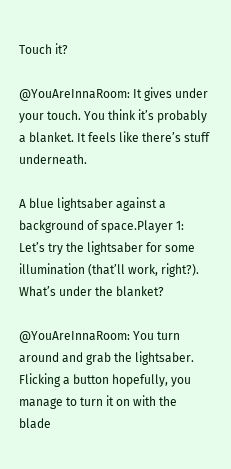Touch it?

@YouAreInnaRoom: It gives under your touch. You think it’s probably a blanket. It feels like there’s stuff underneath.

A blue lightsaber against a background of space.Player 1: Let’s try the lightsaber for some illumination (that’ll work, right?). What’s under the blanket?

@YouAreInnaRoom: You turn around and grab the lightsaber. Flicking a button hopefully, you manage to turn it on with the blade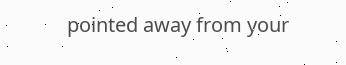pointed away from your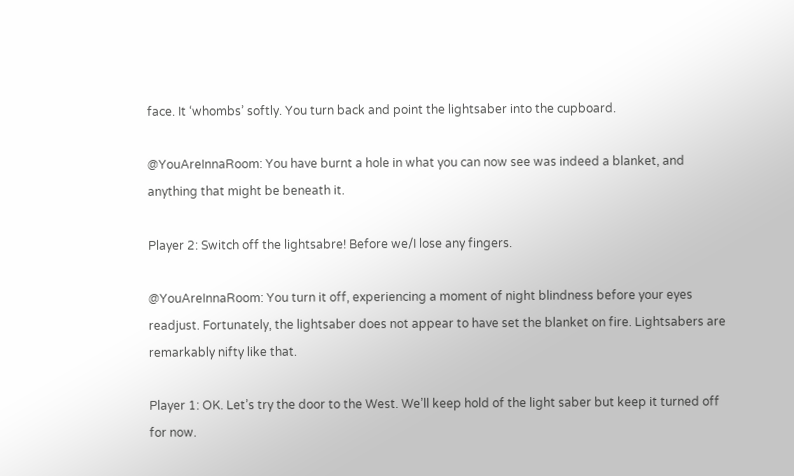face. It ‘whombs’ softly. You turn back and point the lightsaber into the cupboard.

@YouAreInnaRoom: You have burnt a hole in what you can now see was indeed a blanket, and anything that might be beneath it.

Player 2: Switch off the lightsabre! Before we/I lose any fingers.

@YouAreInnaRoom: You turn it off, experiencing a moment of night blindness before your eyes readjust. Fortunately, the lightsaber does not appear to have set the blanket on fire. Lightsabers are remarkably nifty like that.

Player 1: OK. Let’s try the door to the West. We’ll keep hold of the light saber but keep it turned off for now.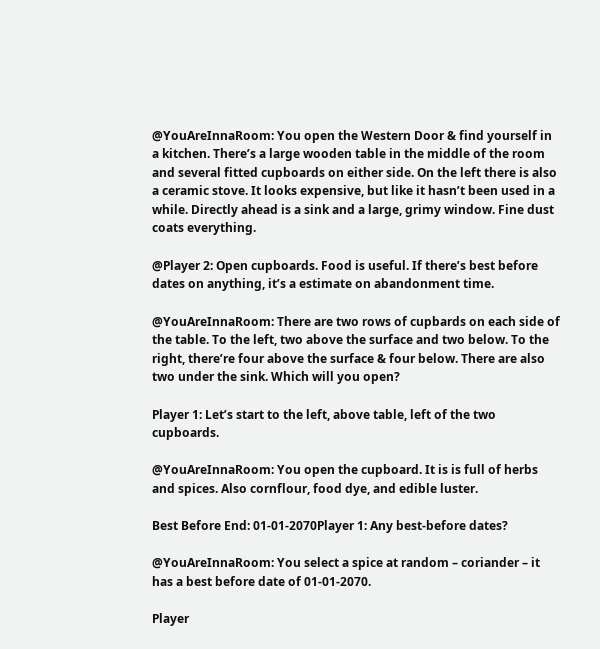@YouAreInnaRoom: You open the Western Door & find yourself in a kitchen. There’s a large wooden table in the middle of the room and several fitted cupboards on either side. On the left there is also a ceramic stove. It looks expensive, but like it hasn’t been used in a while. Directly ahead is a sink and a large, grimy window. Fine dust coats everything.

@Player 2: Open cupboards. Food is useful. If there’s best before dates on anything, it’s a estimate on abandonment time.

@YouAreInnaRoom: There are two rows of cupbards on each side of the table. To the left, two above the surface and two below. To the right, there’re four above the surface & four below. There are also two under the sink. Which will you open?

Player 1: Let’s start to the left, above table, left of the two cupboards.

@YouAreInnaRoom: You open the cupboard. It is is full of herbs and spices. Also cornflour, food dye, and edible luster.

Best Before End: 01-01-2070Player 1: Any best-before dates?

@YouAreInnaRoom: You select a spice at random – coriander – it has a best before date of 01-01-2070.

Player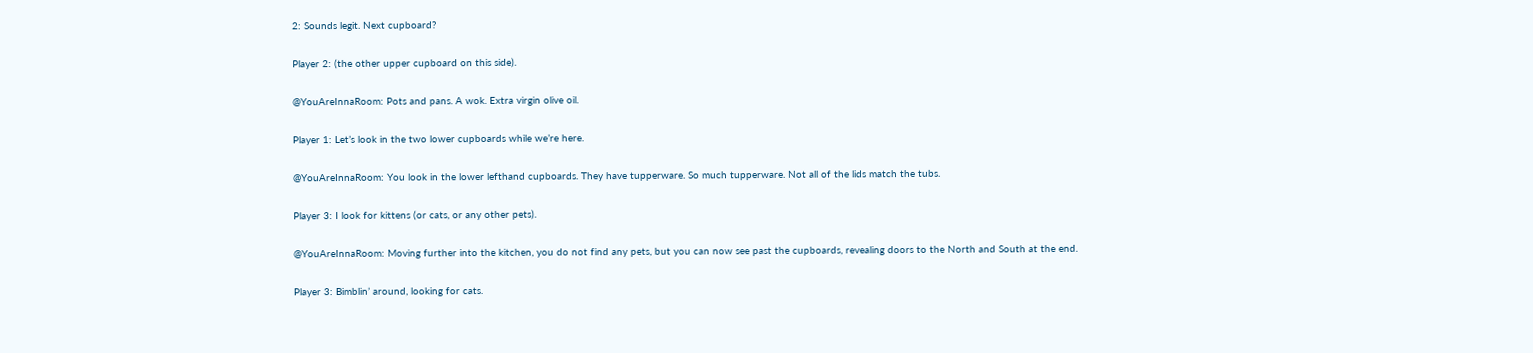2: Sounds legit. Next cupboard?

Player 2: (the other upper cupboard on this side).

@YouAreInnaRoom: Pots and pans. A wok. Extra virgin olive oil.

Player 1: Let’s look in the two lower cupboards while we’re here.

@YouAreInnaRoom: You look in the lower lefthand cupboards. They have tupperware. So much tupperware. Not all of the lids match the tubs.

Player 3: I look for kittens (or cats, or any other pets).

@YouAreInnaRoom: Moving further into the kitchen, you do not find any pets, but you can now see past the cupboards, revealing doors to the North and South at the end.

Player 3: Bimblin’ around, looking for cats.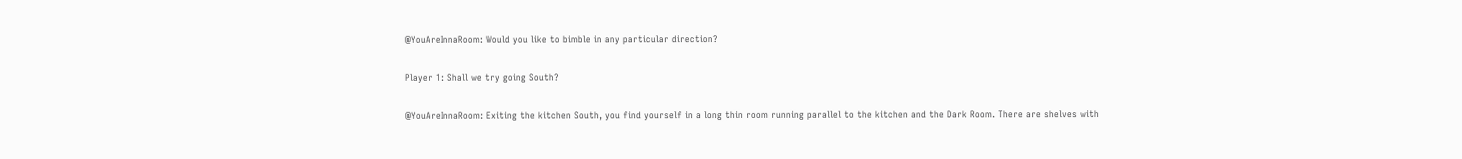@YouAreInnaRoom: Would you like to bimble in any particular direction?

Player 1: Shall we try going South?

@YouAreInnaRoom: Exiting the kitchen South, you find yourself in a long thin room running parallel to the kitchen and the Dark Room. There are shelves with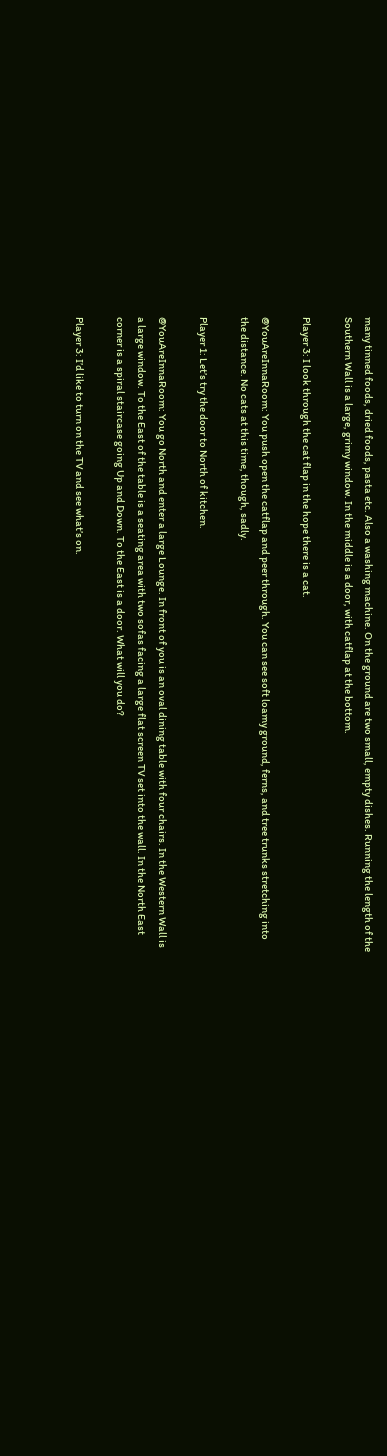many tinned foods, dried foods, pasta etc. Also a washing machine. On the ground are two small, empty dishes. Running the length of the Southern Wall is a large, grimy window. In the middle is a door, with catflap at the bottom.

Player 3: I look through the cat flap in the hope there is a cat.

@YouAreInnaRoom: You push open the catflap and peer through. You can see soft loamy ground, ferns, and tree trunks stretching into the distance. No cats at this time, though, sadly.

Player 1: Let’s try the door to North of kitchen.

@YouAreInnaRoom: You go North and enter a large Lounge. In front of you is an oval dining table with four chairs. In the Western Wall is a large window. To the East of the table is a seating area with two sofas facing a large flat screen TV set into the wall. In the North East corner is a spiral staircase going Up and Down. To the East is a door. What will you do?

Player 3: I’d like to turn on the TV and see what’s on.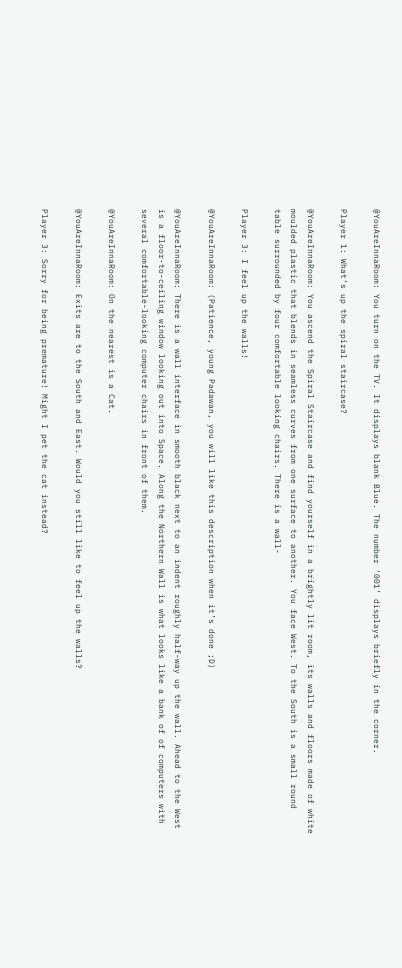@YouAreInnaRoom: You turn on the TV. It displays blank Blue. The number ‘001’ displays briefly in the corner.

Player 1: What’s up the spiral staircase?

@YouAreInnaRoom: You ascend the Spiral Staircase and find yourself in a brightly lit room, its walls and floors made of white moulded plastic that blends in seamless curves from one surface to another. You face West. To the South is a small round table surrounded by four comfortable looking chairs. There is a wall-

Player 3: I feel up the walls!

@YouAreInnaRoom: (Patience, young Padawan, you will like this description when it’s done ;D)

@YouAreInnaRoom: There is a wall interface in smooth black next to an indent roughly half-way up the wall. Ahead to the West is a floor-to-ceiling window looking out into Space. Along the Northern Wall is what looks like a bank of of computers with several comfortable-looking computer chairs in front of them.

@YouAreInnaRoom: On the nearest is a Cat.

@YouAreInnaRoom: Exits are to the South and East. Would you still like to feel up the walls?

Player 3: Sorry for being premature! Might I pet the cat instead?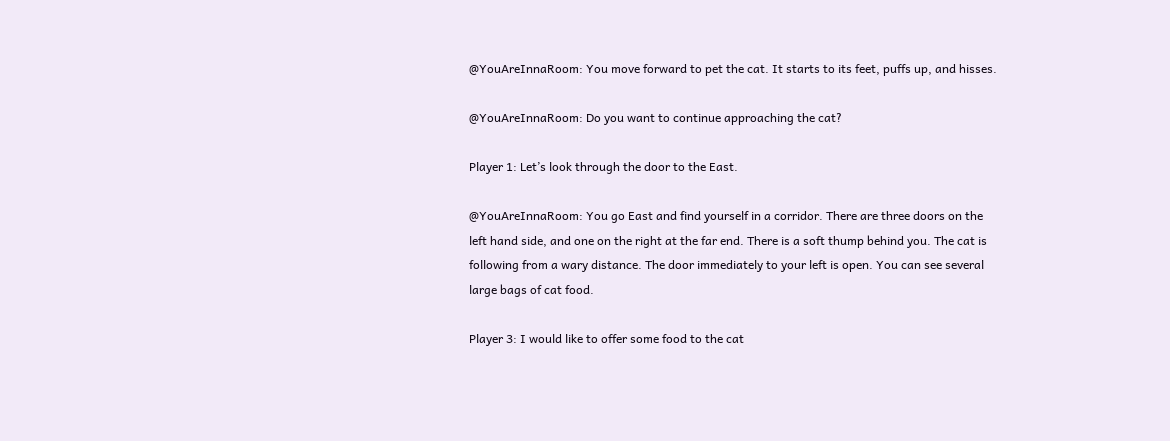@YouAreInnaRoom: You move forward to pet the cat. It starts to its feet, puffs up, and hisses.

@YouAreInnaRoom: Do you want to continue approaching the cat?

Player 1: Let’s look through the door to the East.

@YouAreInnaRoom: You go East and find yourself in a corridor. There are three doors on the left hand side, and one on the right at the far end. There is a soft thump behind you. The cat is following from a wary distance. The door immediately to your left is open. You can see several large bags of cat food.

Player 3: I would like to offer some food to the cat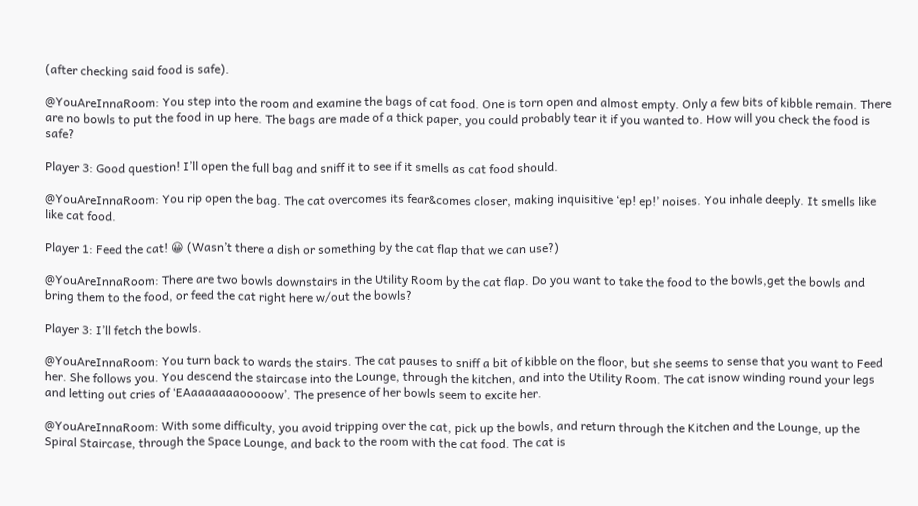(after checking said food is safe).

@YouAreInnaRoom: You step into the room and examine the bags of cat food. One is torn open and almost empty. Only a few bits of kibble remain. There are no bowls to put the food in up here. The bags are made of a thick paper, you could probably tear it if you wanted to. How will you check the food is safe?

Player 3: Good question! I’ll open the full bag and sniff it to see if it smells as cat food should.

@YouAreInnaRoom: You rip open the bag. The cat overcomes its fear&comes closer, making inquisitive ‘ep! ep!’ noises. You inhale deeply. It smells like like cat food.

Player 1: Feed the cat! 😀 (Wasn’t there a dish or something by the cat flap that we can use?)

@YouAreInnaRoom: There are two bowls downstairs in the Utility Room by the cat flap. Do you want to take the food to the bowls,get the bowls and bring them to the food, or feed the cat right here w/out the bowls?

Player 3: I’ll fetch the bowls.

@YouAreInnaRoom: You turn back to wards the stairs. The cat pauses to sniff a bit of kibble on the floor, but she seems to sense that you want to Feed her. She follows you. You descend the staircase into the Lounge, through the kitchen, and into the Utility Room. The cat isnow winding round your legs and letting out cries of ‘EAaaaaaaaooooow’. The presence of her bowls seem to excite her.

@YouAreInnaRoom: With some difficulty, you avoid tripping over the cat, pick up the bowls, and return through the Kitchen and the Lounge, up the Spiral Staircase, through the Space Lounge, and back to the room with the cat food. The cat is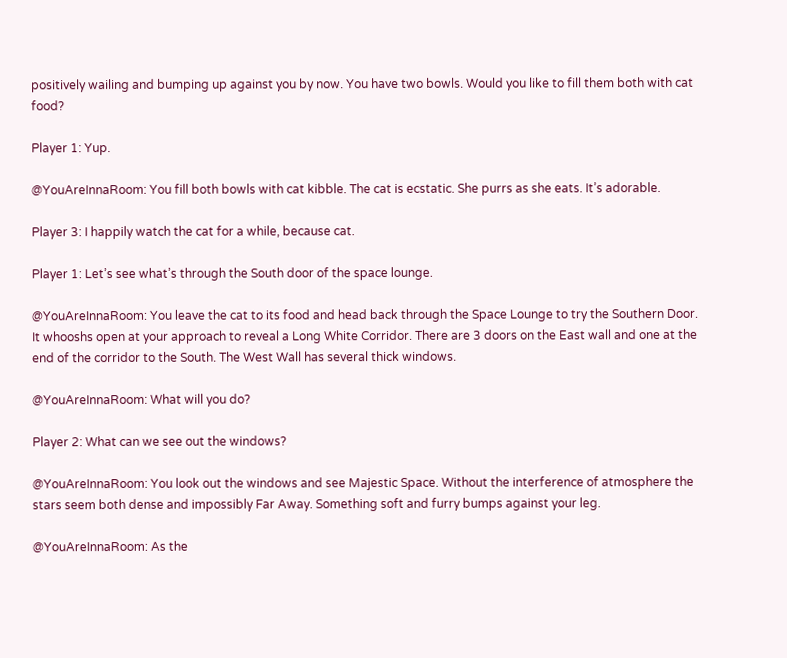positively wailing and bumping up against you by now. You have two bowls. Would you like to fill them both with cat food?

Player 1: Yup.

@YouAreInnaRoom: You fill both bowls with cat kibble. The cat is ecstatic. She purrs as she eats. It’s adorable.

Player 3: I happily watch the cat for a while, because cat.

Player 1: Let’s see what’s through the South door of the space lounge.

@YouAreInnaRoom: You leave the cat to its food and head back through the Space Lounge to try the Southern Door. It whooshs open at your approach to reveal a Long White Corridor. There are 3 doors on the East wall and one at the end of the corridor to the South. The West Wall has several thick windows.

@YouAreInnaRoom: What will you do?

Player 2: What can we see out the windows?

@YouAreInnaRoom: You look out the windows and see Majestic Space. Without the interference of atmosphere the stars seem both dense and impossibly Far Away. Something soft and furry bumps against your leg.

@YouAreInnaRoom: As the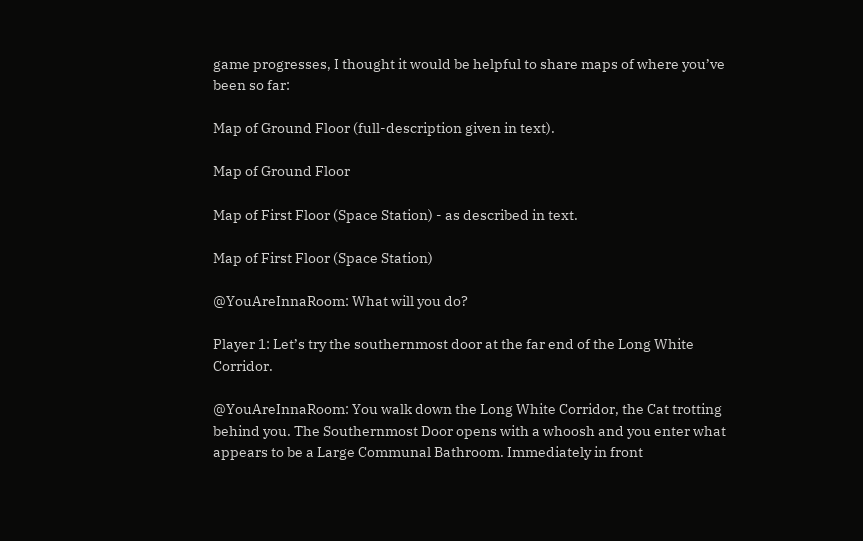game progresses, I thought it would be helpful to share maps of where you’ve been so far:

Map of Ground Floor (full-description given in text).

Map of Ground Floor

Map of First Floor (Space Station) - as described in text.

Map of First Floor (Space Station)

@YouAreInnaRoom: What will you do?

Player 1: Let’s try the southernmost door at the far end of the Long White Corridor.

@YouAreInnaRoom: You walk down the Long White Corridor, the Cat trotting behind you. The Southernmost Door opens with a whoosh and you enter what appears to be a Large Communal Bathroom. Immediately in front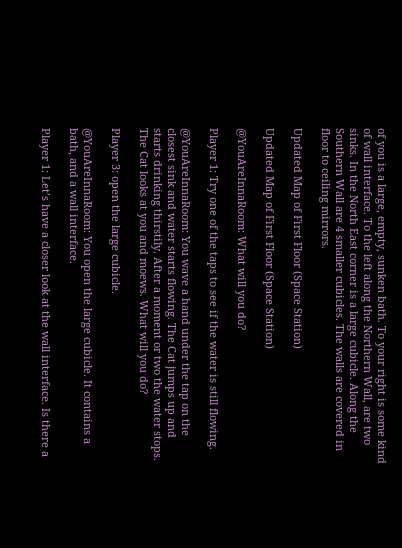of you is a large, empty, sunken bath. To your right is some kind of wall interface. To the left along the Northern Wall, are two sinks. In the North East corner is a large cubicle. Along the Southern Wall are 4 smaller cubicles. The walls are covered in floor to ceiling mirrors.

Updated Map of First Floor (Space Station)

Updated Map of First Floor (Space Station)

@YouAreInnaRoom: What will you do?

Player 1: Try one of the taps to see if the water is still flowing.

@YouAreInnaRoom: You wave a hand under the tap on the closest sink and water starts flowing. The Cat jumps up and starts drinking thirstily. After a moment or two the water stops. The Cat looks at you and moews. What will you do?

Player 3: open the large cubicle.

@YouAreInnaRoom: You open the large cubicle. It contains a bath, and a wall interface.

Player 1: Let’s have a closer look at the wall interface. Is there a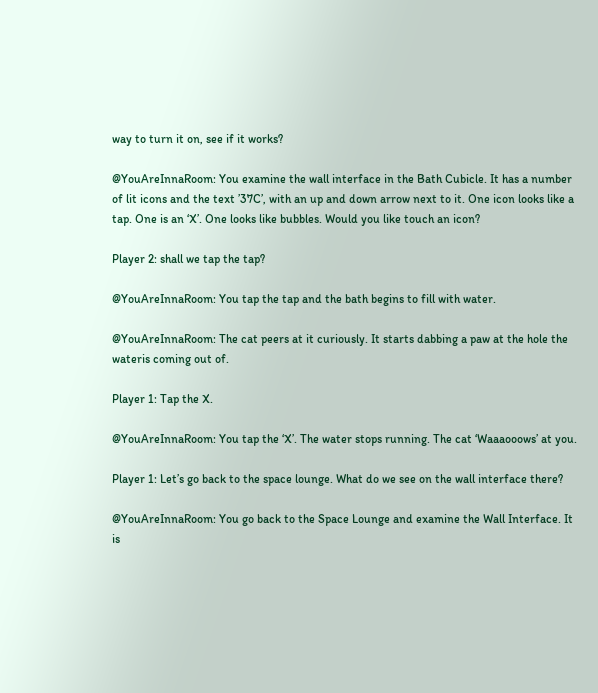way to turn it on, see if it works?

@YouAreInnaRoom: You examine the wall interface in the Bath Cubicle. It has a number of lit icons and the text ’37C’, with an up and down arrow next to it. One icon looks like a tap. One is an ‘X’. One looks like bubbles. Would you like touch an icon?

Player 2: shall we tap the tap?

@YouAreInnaRoom: You tap the tap and the bath begins to fill with water.

@YouAreInnaRoom: The cat peers at it curiously. It starts dabbing a paw at the hole the wateris coming out of.

Player 1: Tap the X.

@YouAreInnaRoom: You tap the ‘X’. The water stops running. The cat ‘Waaaooows’ at you.

Player 1: Let’s go back to the space lounge. What do we see on the wall interface there?

@YouAreInnaRoom: You go back to the Space Lounge and examine the Wall Interface. It is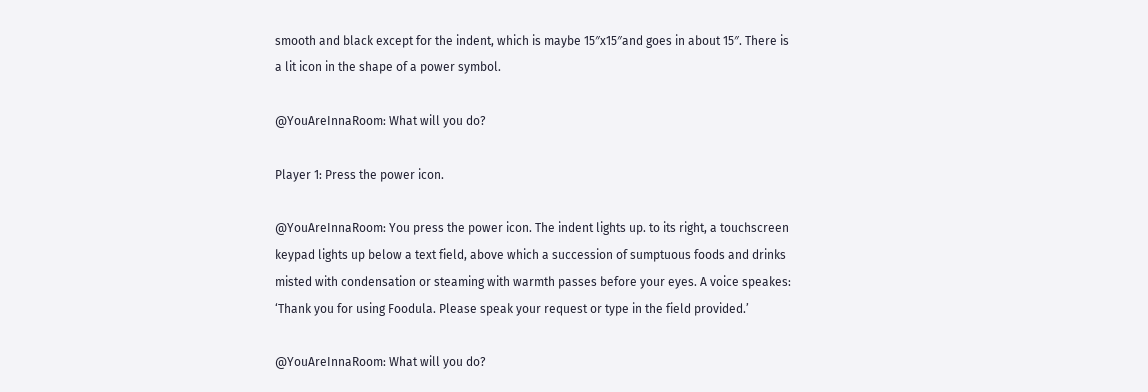smooth and black except for the indent, which is maybe 15″x15″and goes in about 15″. There is a lit icon in the shape of a power symbol.

@YouAreInnaRoom: What will you do?

Player 1: Press the power icon.

@YouAreInnaRoom: You press the power icon. The indent lights up. to its right, a touchscreen keypad lights up below a text field, above which a succession of sumptuous foods and drinks misted with condensation or steaming with warmth passes before your eyes. A voice speakes: ‘Thank you for using Foodula. Please speak your request or type in the field provided.’

@YouAreInnaRoom: What will you do?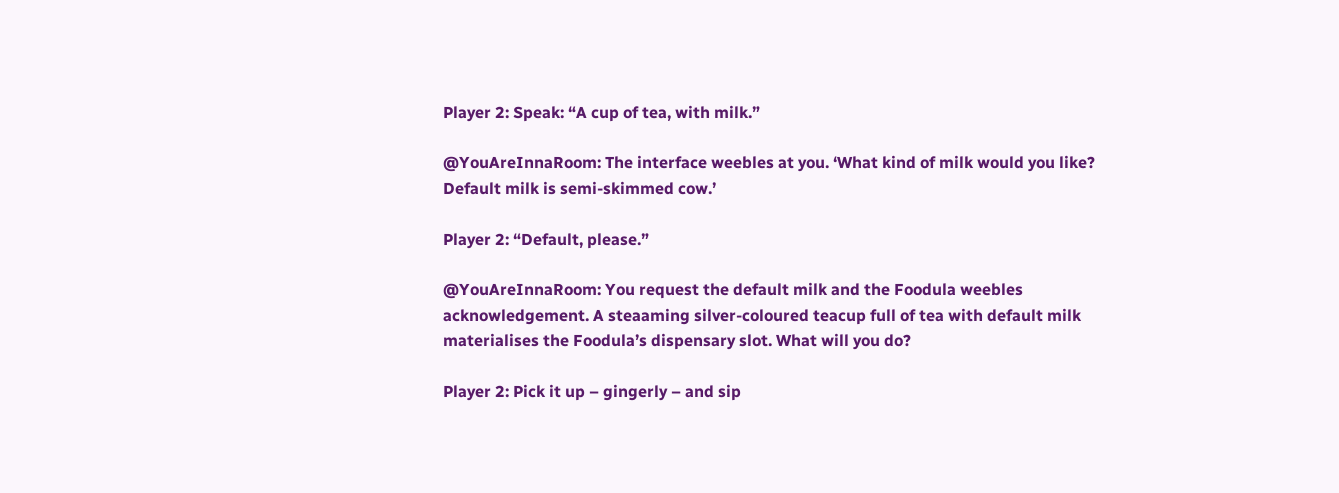Player 2: Speak: “A cup of tea, with milk.”

@YouAreInnaRoom: The interface weebles at you. ‘What kind of milk would you like? Default milk is semi-skimmed cow.’

Player 2: “Default, please.”

@YouAreInnaRoom: You request the default milk and the Foodula weebles acknowledgement. A steaaming silver-coloured teacup full of tea with default milk materialises the Foodula’s dispensary slot. What will you do?

Player 2: Pick it up – gingerly – and sip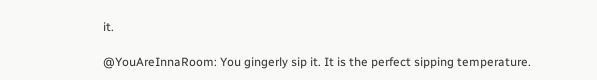it.

@YouAreInnaRoom: You gingerly sip it. It is the perfect sipping temperature.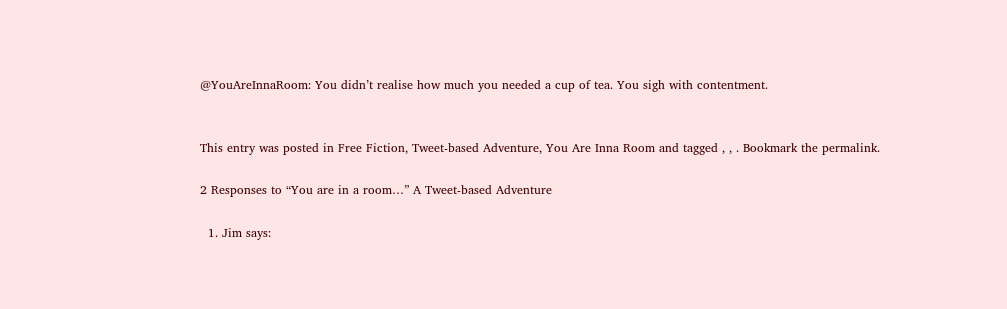@YouAreInnaRoom: You didn’t realise how much you needed a cup of tea. You sigh with contentment.


This entry was posted in Free Fiction, Tweet-based Adventure, You Are Inna Room and tagged , , . Bookmark the permalink.

2 Responses to “You are in a room…” A Tweet-based Adventure

  1. Jim says: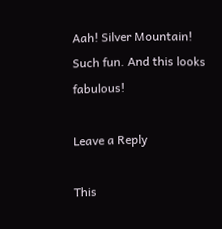Aah! Silver Mountain! Such fun. And this looks fabulous!

Leave a Reply

This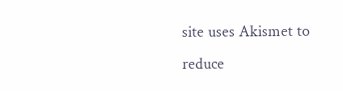site uses Akismet to reduce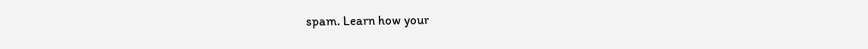spam. Learn how your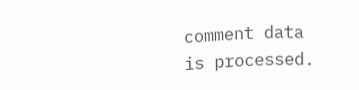comment data is processed.